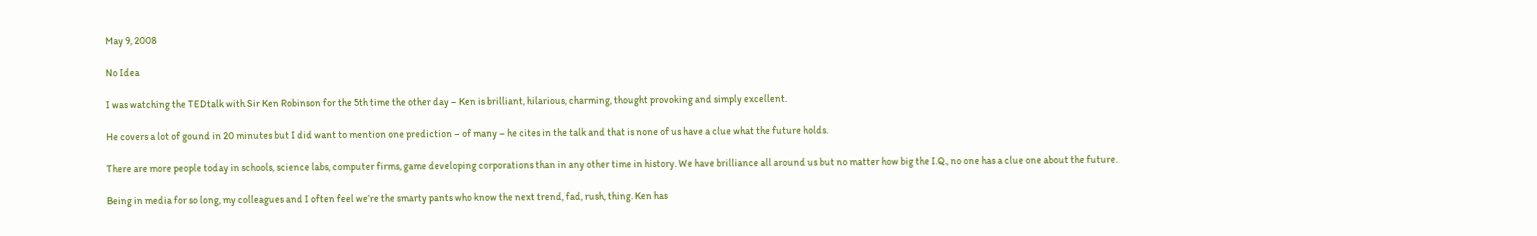May 9, 2008

No Idea

I was watching the TEDtalk with Sir Ken Robinson for the 5th time the other day – Ken is brilliant, hilarious, charming, thought provoking and simply excellent.

He covers a lot of gound in 20 minutes but I did want to mention one prediction – of many – he cites in the talk and that is none of us have a clue what the future holds.

There are more people today in schools, science labs, computer firms, game developing corporations than in any other time in history. We have brilliance all around us but no matter how big the I.Q., no one has a clue one about the future.

Being in media for so long, my colleagues and I often feel we’re the smarty pants who know the next trend, fad, rush, thing. Ken has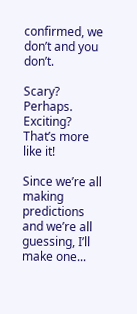confirmed, we don’t and you don’t.

Scary? Perhaps. Exciting? That’s more like it!

Since we’re all making predictions and we’re all guessing, I’ll make one...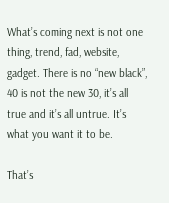What’s coming next is not one thing, trend, fad, website, gadget. There is no “new black”, 40 is not the new 30, it’s all true and it’s all untrue. It’s what you want it to be.

That’s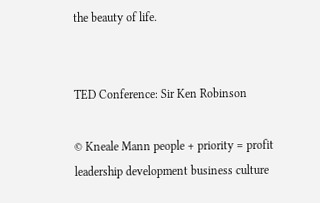the beauty of life.


TED Conference: Sir Ken Robinson

© Kneale Mann people + priority = profit
leadership development business culture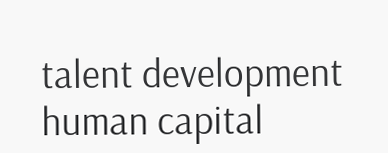talent development human capital